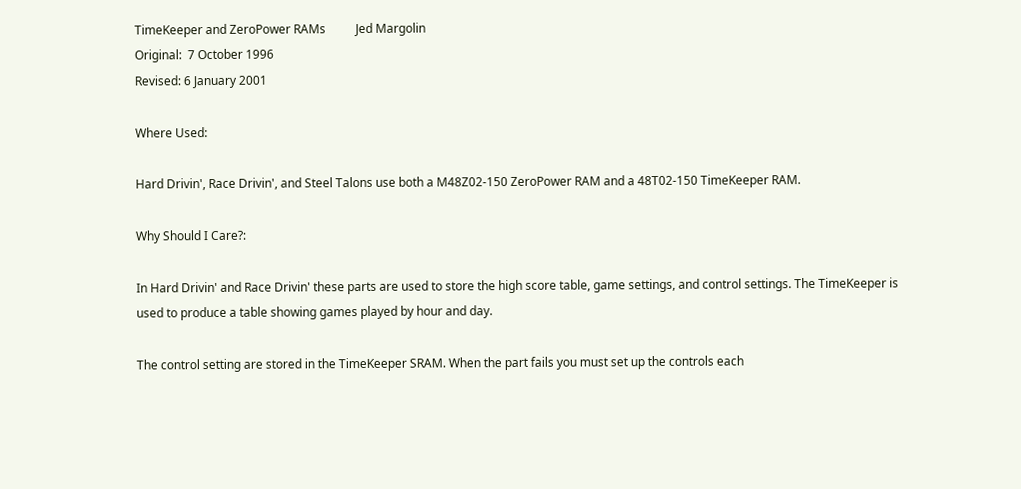TimeKeeper and ZeroPower RAMs          Jed Margolin
Original:  7 October 1996
Revised: 6 January 2001

Where Used:

Hard Drivin', Race Drivin', and Steel Talons use both a M48Z02-150 ZeroPower RAM and a 48T02-150 TimeKeeper RAM.

Why Should I Care?:

In Hard Drivin' and Race Drivin' these parts are used to store the high score table, game settings, and control settings. The TimeKeeper is used to produce a table showing games played by hour and day.

The control setting are stored in the TimeKeeper SRAM. When the part fails you must set up the controls each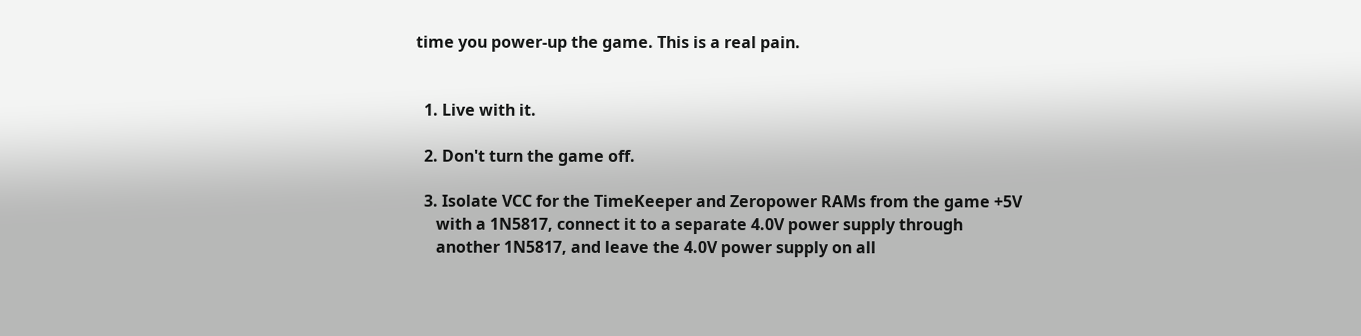time you power-up the game. This is a real pain.


  1. Live with it.

  2. Don't turn the game off.

  3. Isolate VCC for the TimeKeeper and Zeropower RAMs from the game +5V
     with a 1N5817, connect it to a separate 4.0V power supply through
     another 1N5817, and leave the 4.0V power supply on all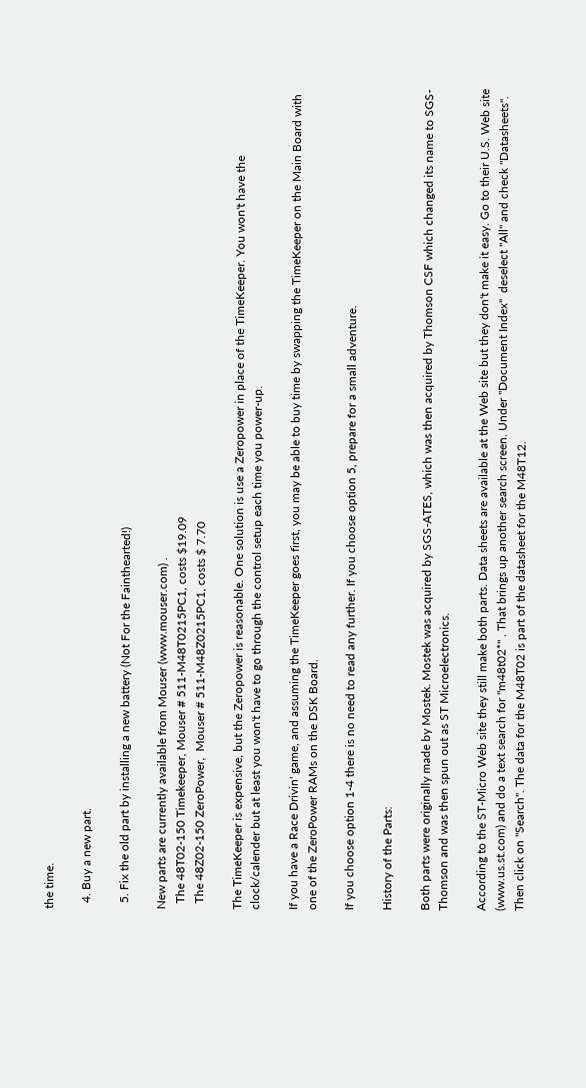the time.

  4. Buy a new part.

  5. Fix the old part by installing a new battery (Not For the Fainthearted!)

New parts are currently available from Mouser (www.mouser.com) .
  The 48T02-150 Timekeeper, Mouser # 511-M48T0215PC1, costs $19.09
  The 48Z02-150 ZeroPower,  Mouser # 511-M48Z0215PC1, costs $ 7.70

The TimeKeeper is expensive, but the Zeropower is reasonable. One solution is use a Zeropower in place of the TimeKeeper. You won't have the clock/calender but at least you won't have to go through the control setup each time you power-up.

If you have a Race Drivin' game, and assuming the TimeKeeper goes first, you may be able to buy time by swapping the TimeKeeper on the Main Board with one of the ZeroPower RAMs on the DSK Board.

If you choose option 1-4 there is no need to read any further. If you choose option 5, prepare for a small adventure.

History of the Parts:

Both parts were originally made by Mostek. Mostek was acquired by SGS-ATES, which was then acquired by Thomson CSF which changed its name to SGS-Thomson and was then spun out as ST Microelectronics.

According to the ST-Micro Web site they still make both parts. Data sheets are available at the Web site but they don't make it easy. Go to their U.S. Web site (www.us.st.com) and do a text search for "m48t02*" . That brings up another search screen. Under "Document Index"  deselect "All" and check "Datasheets".  Then click on "Search". The data for the M48T02 is part of the datasheet for the M48T12.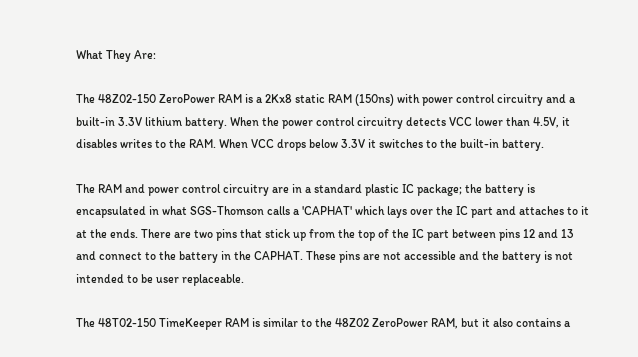What They Are:

The 48Z02-150 ZeroPower RAM is a 2Kx8 static RAM (150ns) with power control circuitry and a built-in 3.3V lithium battery. When the power control circuitry detects VCC lower than 4.5V, it disables writes to the RAM. When VCC drops below 3.3V it switches to the built-in battery.

The RAM and power control circuitry are in a standard plastic IC package; the battery is encapsulated in what SGS-Thomson calls a 'CAPHAT' which lays over the IC part and attaches to it at the ends. There are two pins that stick up from the top of the IC part between pins 12 and 13 and connect to the battery in the CAPHAT. These pins are not accessible and the battery is not intended to be user replaceable.

The 48T02-150 TimeKeeper RAM is similar to the 48Z02 ZeroPower RAM, but it also contains a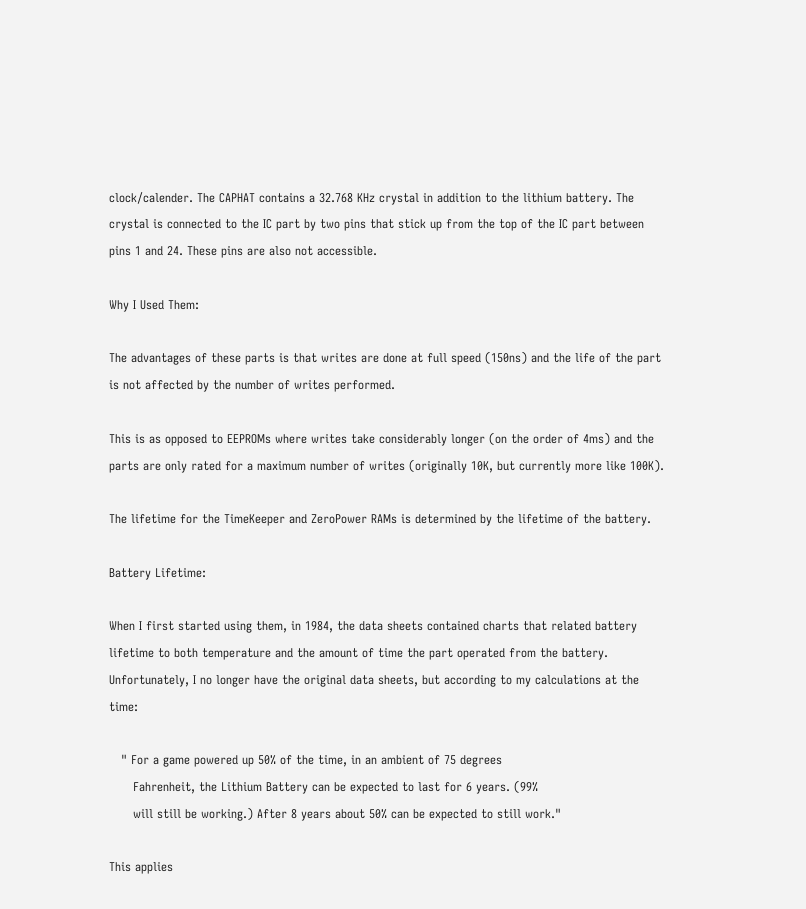clock/calender. The CAPHAT contains a 32.768 KHz crystal in addition to the lithium battery. The crystal is connected to the IC part by two pins that stick up from the top of the IC part between pins 1 and 24. These pins are also not accessible.

Why I Used Them:

The advantages of these parts is that writes are done at full speed (150ns) and the life of the part is not affected by the number of writes performed.

This is as opposed to EEPROMs where writes take considerably longer (on the order of 4ms) and the parts are only rated for a maximum number of writes (originally 10K, but currently more like 100K).

The lifetime for the TimeKeeper and ZeroPower RAMs is determined by the lifetime of the battery.

Battery Lifetime:

When I first started using them, in 1984, the data sheets contained charts that related battery lifetime to both temperature and the amount of time the part operated from the battery. Unfortunately, I no longer have the original data sheets, but according to my calculations at the time:

   " For a game powered up 50% of the time, in an ambient of 75 degrees
      Fahrenheit, the Lithium Battery can be expected to last for 6 years. (99%
      will still be working.) After 8 years about 50% can be expected to still work."

This applies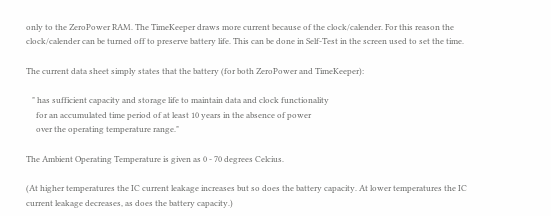only to the ZeroPower RAM. The TimeKeeper draws more current because of the clock/calender. For this reason the clock/calender can be turned off to preserve battery life. This can be done in Self-Test in the screen used to set the time.

The current data sheet simply states that the battery (for both ZeroPower and TimeKeeper):

   " has sufficient capacity and storage life to maintain data and clock functionality
     for an accumulated time period of at least 10 years in the absence of power
     over the operating temperature range."

The Ambient Operating Temperature is given as 0 - 70 degrees Celcius.

(At higher temperatures the IC current leakage increases but so does the battery capacity. At lower temperatures the IC current leakage decreases, as does the battery capacity.)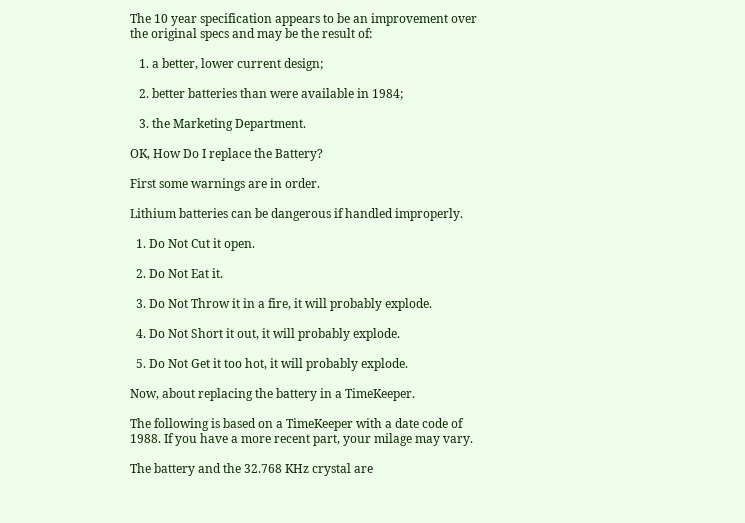The 10 year specification appears to be an improvement over the original specs and may be the result of:

   1. a better, lower current design;

   2. better batteries than were available in 1984;

   3. the Marketing Department.

OK, How Do I replace the Battery?

First some warnings are in order.

Lithium batteries can be dangerous if handled improperly.

  1. Do Not Cut it open.

  2. Do Not Eat it.

  3. Do Not Throw it in a fire, it will probably explode.

  4. Do Not Short it out, it will probably explode.

  5. Do Not Get it too hot, it will probably explode.

Now, about replacing the battery in a TimeKeeper.

The following is based on a TimeKeeper with a date code of 1988. If you have a more recent part, your milage may vary.

The battery and the 32.768 KHz crystal are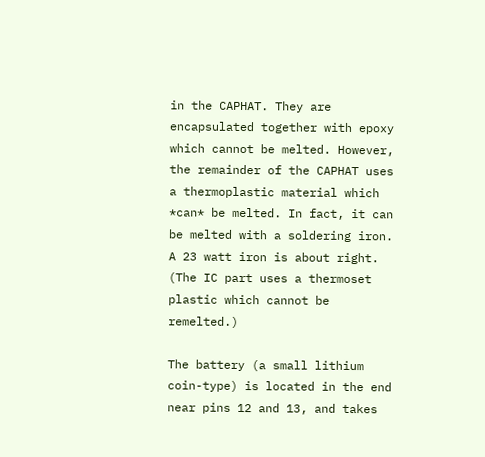in the CAPHAT. They are encapsulated together with epoxy which cannot be melted. However, the remainder of the CAPHAT uses a thermoplastic material which *can* be melted. In fact, it can be melted with a soldering iron. A 23 watt iron is about right. (The IC part uses a thermoset plastic which cannot be remelted.)

The battery (a small lithium coin-type) is located in the end near pins 12 and 13, and takes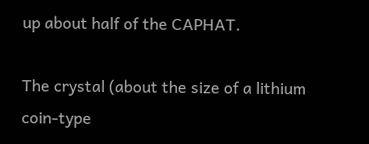up about half of the CAPHAT.

The crystal (about the size of a lithium coin-type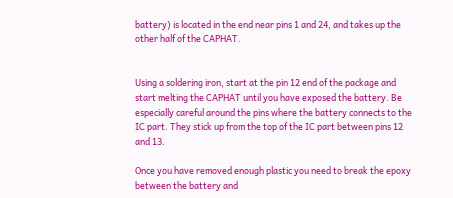battery) is located in the end near pins 1 and 24, and takes up the other half of the CAPHAT.


Using a soldering iron, start at the pin 12 end of the package and start melting the CAPHAT until you have exposed the battery. Be especially careful around the pins where the battery connects to the IC part. They stick up from the top of the IC part between pins 12 and 13.

Once you have removed enough plastic you need to break the epoxy between the battery and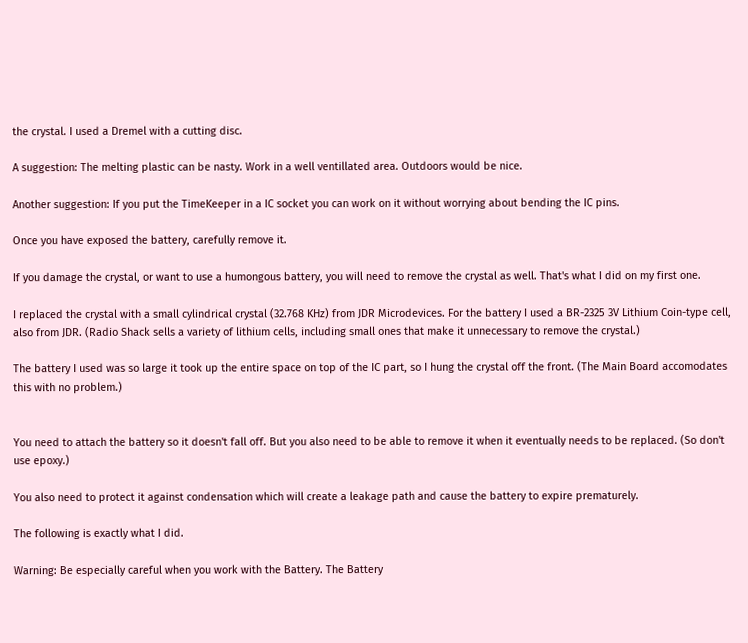the crystal. I used a Dremel with a cutting disc.

A suggestion: The melting plastic can be nasty. Work in a well ventillated area. Outdoors would be nice.

Another suggestion: If you put the TimeKeeper in a IC socket you can work on it without worrying about bending the IC pins.

Once you have exposed the battery, carefully remove it.

If you damage the crystal, or want to use a humongous battery, you will need to remove the crystal as well. That's what I did on my first one.

I replaced the crystal with a small cylindrical crystal (32.768 KHz) from JDR Microdevices. For the battery I used a BR-2325 3V Lithium Coin-type cell, also from JDR. (Radio Shack sells a variety of lithium cells, including small ones that make it unnecessary to remove the crystal.)

The battery I used was so large it took up the entire space on top of the IC part, so I hung the crystal off the front. (The Main Board accomodates this with no problem.)


You need to attach the battery so it doesn't fall off. But you also need to be able to remove it when it eventually needs to be replaced. (So don't use epoxy.)

You also need to protect it against condensation which will create a leakage path and cause the battery to expire prematurely.

The following is exactly what I did.

Warning: Be especially careful when you work with the Battery. The Battery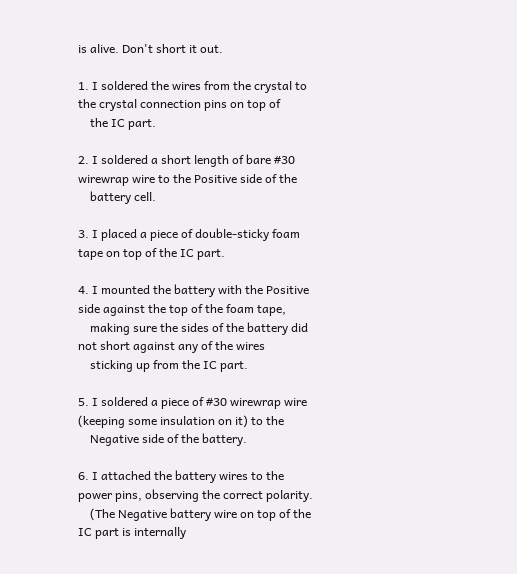is alive. Don't short it out.

1. I soldered the wires from the crystal to the crystal connection pins on top of
    the IC part.

2. I soldered a short length of bare #30 wirewrap wire to the Positive side of the
    battery cell.

3. I placed a piece of double-sticky foam tape on top of the IC part.

4. I mounted the battery with the Positive side against the top of the foam tape,
    making sure the sides of the battery did not short against any of the wires
    sticking up from the IC part.

5. I soldered a piece of #30 wirewrap wire (keeping some insulation on it) to the
    Negative side of the battery.

6. I attached the battery wires to the power pins, observing the correct polarity.
    (The Negative battery wire on top of the IC part is internally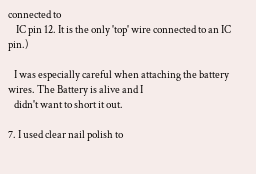connected to
    IC pin 12. It is the only 'top' wire connected to an IC pin.)

   I was especially careful when attaching the battery wires. The Battery is alive and I
   didn't want to short it out.

7. I used clear nail polish to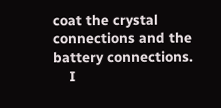coat the crystal connections and the battery connections.
    I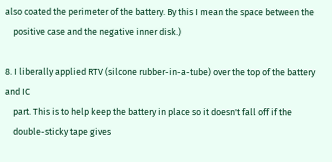also coated the perimeter of the battery. By this I mean the space between the
    positive case and the negative inner disk.)

8. I liberally applied RTV (silcone rubber-in-a-tube) over the top of the battery and IC
    part. This is to help keep the battery in place so it doesn't fall off if the
    double-sticky tape gives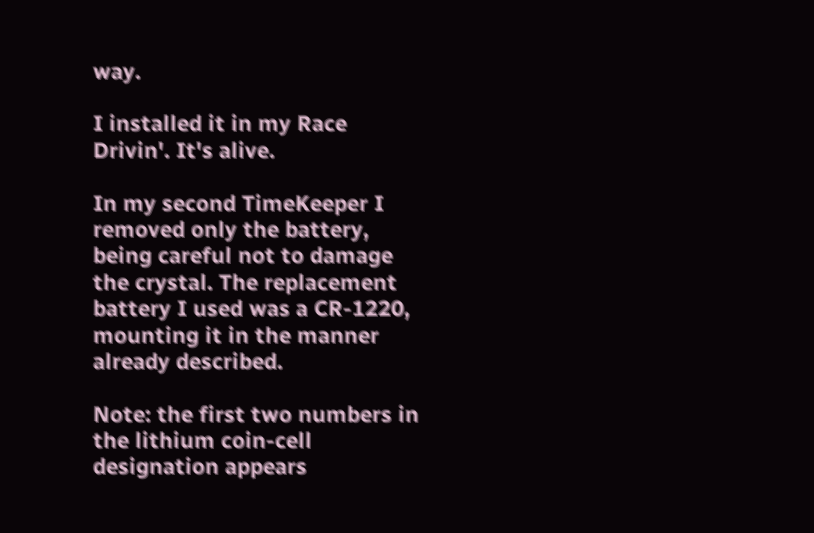way.

I installed it in my Race Drivin'. It's alive.

In my second TimeKeeper I removed only the battery, being careful not to damage the crystal. The replacement battery I used was a CR-1220, mounting it in the manner already described.

Note: the first two numbers in the lithium coin-cell designation appears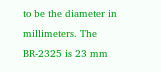to be the diameter in millimeters. The BR-2325 is 23 mm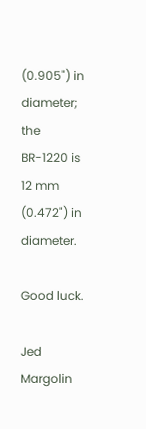(0.905") in diameter;  the BR-1220 is 12 mm (0.472") in diameter.

Good luck.

Jed Margolin